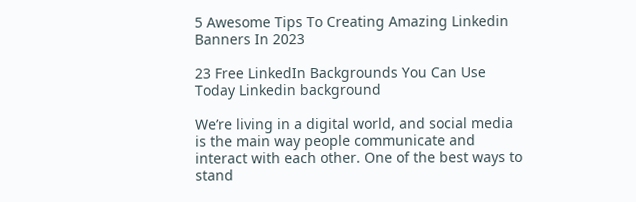5 Awesome Tips To Creating Amazing Linkedin Banners In 2023

23 Free LinkedIn Backgrounds You Can Use Today Linkedin background

We’re living in a digital world, and social media is the main way people communicate and interact with each other. One of the best ways to stand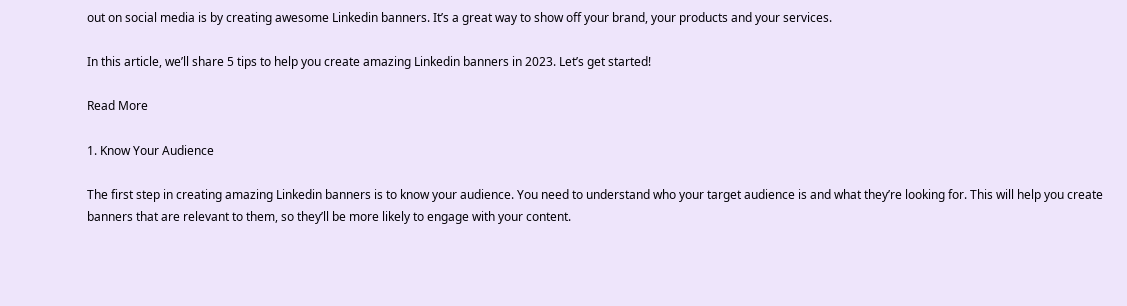out on social media is by creating awesome Linkedin banners. It’s a great way to show off your brand, your products and your services.

In this article, we’ll share 5 tips to help you create amazing Linkedin banners in 2023. Let’s get started!

Read More

1. Know Your Audience

The first step in creating amazing Linkedin banners is to know your audience. You need to understand who your target audience is and what they’re looking for. This will help you create banners that are relevant to them, so they’ll be more likely to engage with your content.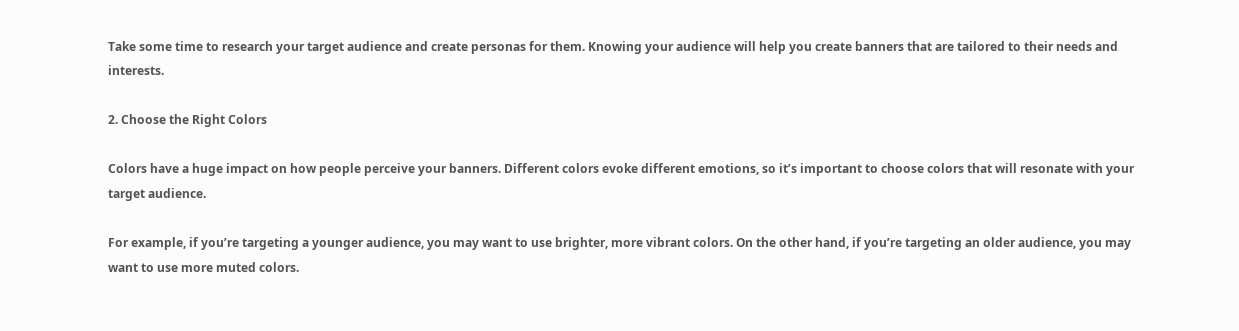Take some time to research your target audience and create personas for them. Knowing your audience will help you create banners that are tailored to their needs and interests.

2. Choose the Right Colors

Colors have a huge impact on how people perceive your banners. Different colors evoke different emotions, so it’s important to choose colors that will resonate with your target audience.

For example, if you’re targeting a younger audience, you may want to use brighter, more vibrant colors. On the other hand, if you’re targeting an older audience, you may want to use more muted colors.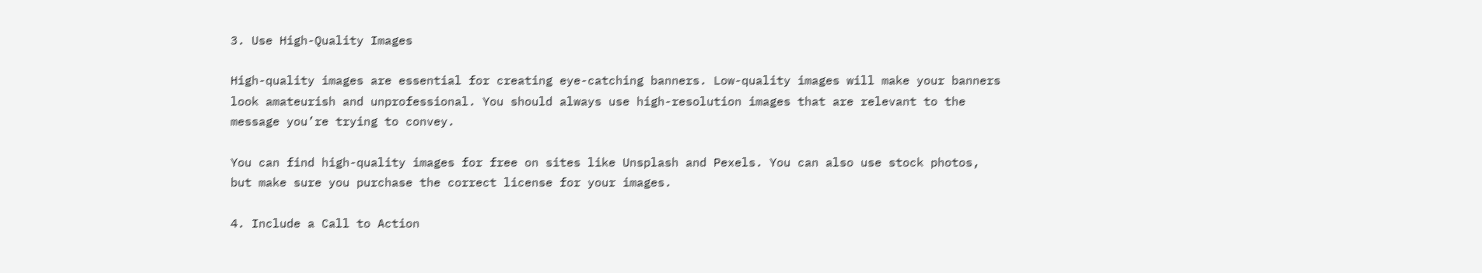3. Use High-Quality Images

High-quality images are essential for creating eye-catching banners. Low-quality images will make your banners look amateurish and unprofessional. You should always use high-resolution images that are relevant to the message you’re trying to convey.

You can find high-quality images for free on sites like Unsplash and Pexels. You can also use stock photos, but make sure you purchase the correct license for your images.

4. Include a Call to Action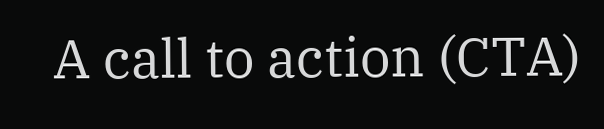A call to action (CTA)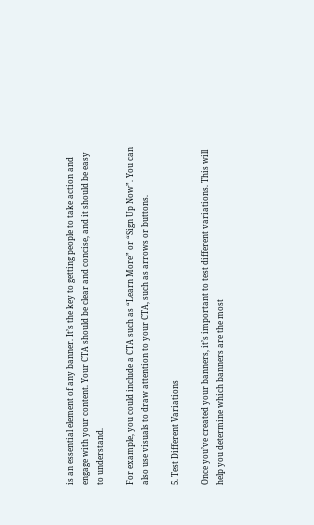is an essential element of any banner. It’s the key to getting people to take action and engage with your content. Your CTA should be clear and concise, and it should be easy to understand.

For example, you could include a CTA such as “Learn More” or “Sign Up Now”. You can also use visuals to draw attention to your CTA, such as arrows or buttons.

5. Test Different Variations

Once you’ve created your banners, it’s important to test different variations. This will help you determine which banners are the most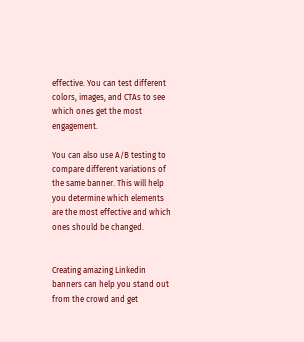effective. You can test different colors, images, and CTAs to see which ones get the most engagement.

You can also use A/B testing to compare different variations of the same banner. This will help you determine which elements are the most effective and which ones should be changed.


Creating amazing Linkedin banners can help you stand out from the crowd and get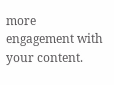more engagement with your content.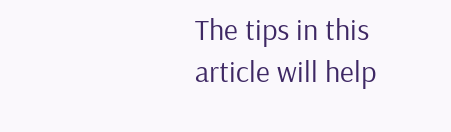The tips in this article will help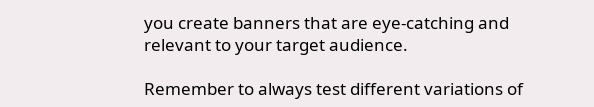you create banners that are eye-catching and relevant to your target audience.

Remember to always test different variations of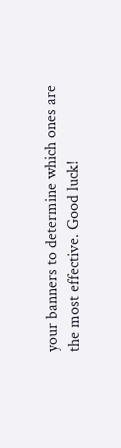your banners to determine which ones are the most effective. Good luck!